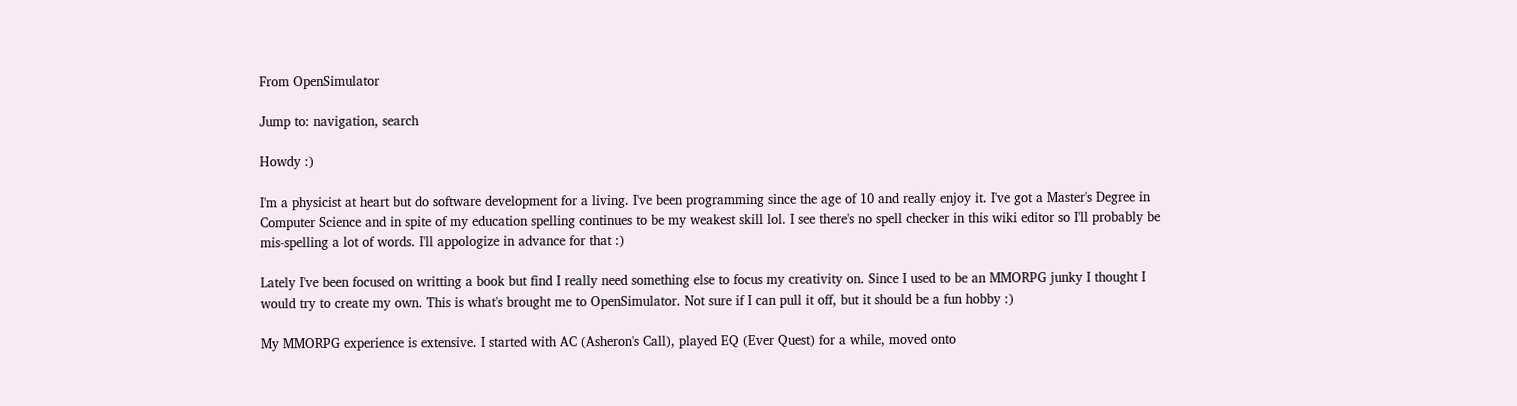From OpenSimulator

Jump to: navigation, search

Howdy :)

I'm a physicist at heart but do software development for a living. I've been programming since the age of 10 and really enjoy it. I've got a Master's Degree in Computer Science and in spite of my education spelling continues to be my weakest skill lol. I see there's no spell checker in this wiki editor so I'll probably be mis-spelling a lot of words. I'll appologize in advance for that :)

Lately I've been focused on writting a book but find I really need something else to focus my creativity on. Since I used to be an MMORPG junky I thought I would try to create my own. This is what's brought me to OpenSimulator. Not sure if I can pull it off, but it should be a fun hobby :)

My MMORPG experience is extensive. I started with AC (Asheron's Call), played EQ (Ever Quest) for a while, moved onto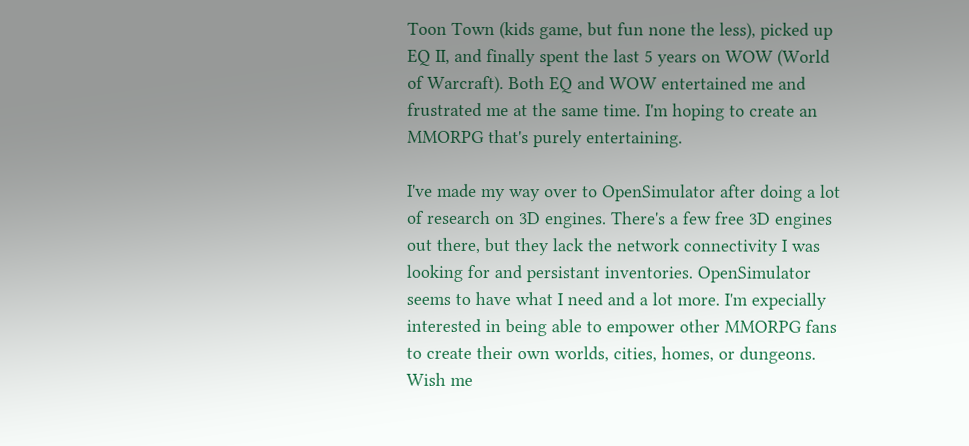Toon Town (kids game, but fun none the less), picked up EQ II, and finally spent the last 5 years on WOW (World of Warcraft). Both EQ and WOW entertained me and frustrated me at the same time. I'm hoping to create an MMORPG that's purely entertaining.

I've made my way over to OpenSimulator after doing a lot of research on 3D engines. There's a few free 3D engines out there, but they lack the network connectivity I was looking for and persistant inventories. OpenSimulator seems to have what I need and a lot more. I'm expecially interested in being able to empower other MMORPG fans to create their own worlds, cities, homes, or dungeons. Wish me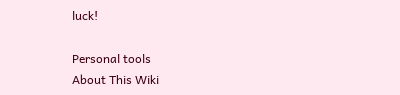luck!

Personal tools
About This Wiki